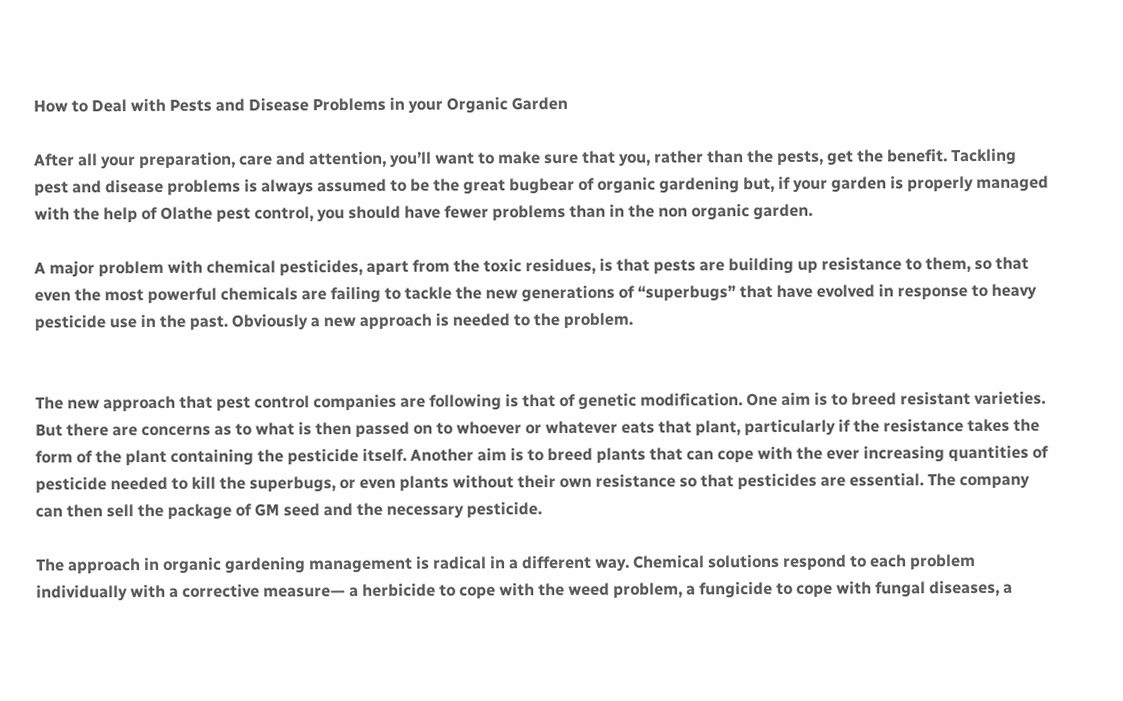How to Deal with Pests and Disease Problems in your Organic Garden

After all your preparation, care and attention, you’ll want to make sure that you, rather than the pests, get the benefit. Tackling pest and disease problems is always assumed to be the great bugbear of organic gardening but, if your garden is properly managed with the help of Olathe pest control, you should have fewer problems than in the non organic garden.

A major problem with chemical pesticides, apart from the toxic residues, is that pests are building up resistance to them, so that even the most powerful chemicals are failing to tackle the new generations of “superbugs” that have evolved in response to heavy pesticide use in the past. Obviously a new approach is needed to the problem.


The new approach that pest control companies are following is that of genetic modification. One aim is to breed resistant varieties. But there are concerns as to what is then passed on to whoever or whatever eats that plant, particularly if the resistance takes the form of the plant containing the pesticide itself. Another aim is to breed plants that can cope with the ever increasing quantities of pesticide needed to kill the superbugs, or even plants without their own resistance so that pesticides are essential. The company can then sell the package of GM seed and the necessary pesticide.

The approach in organic gardening management is radical in a different way. Chemical solutions respond to each problem individually with a corrective measure— a herbicide to cope with the weed problem, a fungicide to cope with fungal diseases, a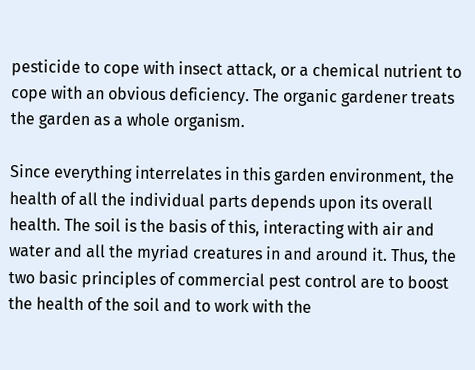pesticide to cope with insect attack, or a chemical nutrient to cope with an obvious deficiency. The organic gardener treats the garden as a whole organism.

Since everything interrelates in this garden environment, the health of all the individual parts depends upon its overall health. The soil is the basis of this, interacting with air and water and all the myriad creatures in and around it. Thus, the two basic principles of commercial pest control are to boost the health of the soil and to work with the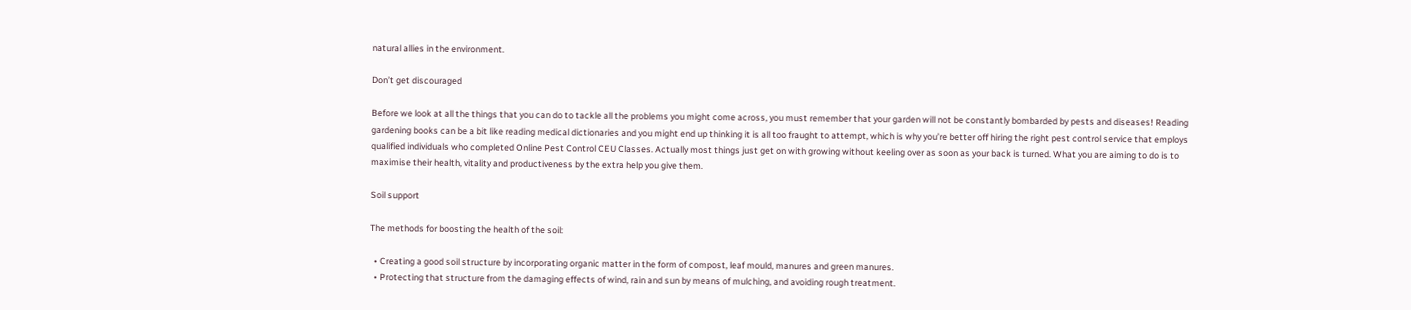natural allies in the environment.

Don’t get discouraged

Before we look at all the things that you can do to tackle all the problems you might come across, you must remember that your garden will not be constantly bombarded by pests and diseases! Reading gardening books can be a bit like reading medical dictionaries and you might end up thinking it is all too fraught to attempt, which is why you’re better off hiring the right pest control service that employs qualified individuals who completed Online Pest Control CEU Classes. Actually most things just get on with growing without keeling over as soon as your back is turned. What you are aiming to do is to maximise their health, vitality and productiveness by the extra help you give them.

Soil support

The methods for boosting the health of the soil:

  • Creating a good soil structure by incorporating organic matter in the form of compost, leaf mould, manures and green manures.
  • Protecting that structure from the damaging effects of wind, rain and sun by means of mulching, and avoiding rough treatment.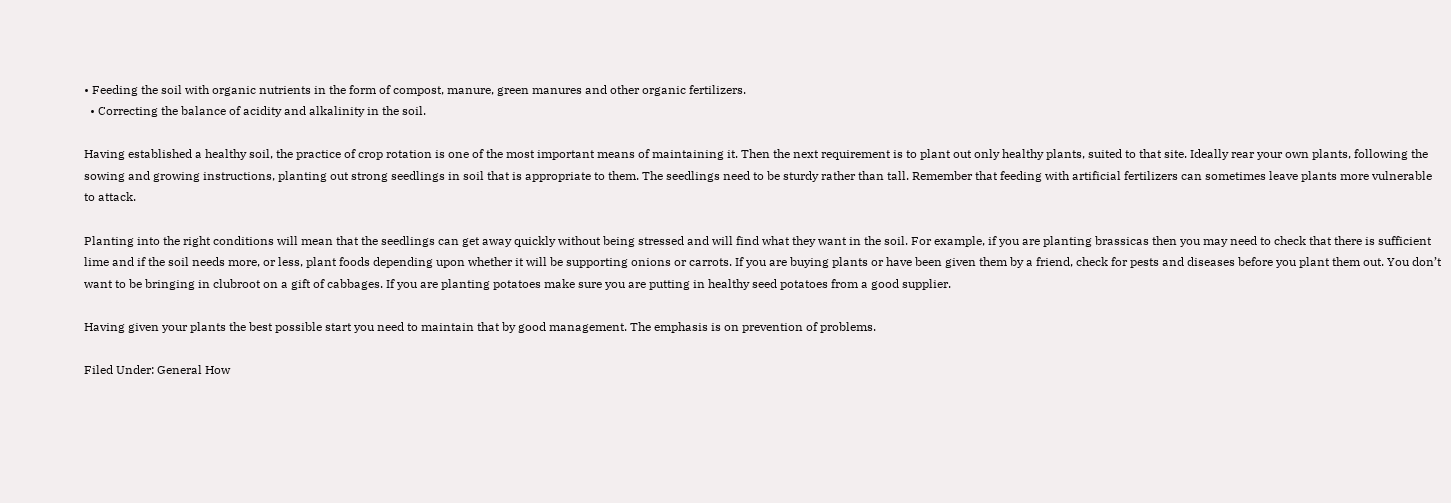• Feeding the soil with organic nutrients in the form of compost, manure, green manures and other organic fertilizers.
  • Correcting the balance of acidity and alkalinity in the soil.

Having established a healthy soil, the practice of crop rotation is one of the most important means of maintaining it. Then the next requirement is to plant out only healthy plants, suited to that site. Ideally rear your own plants, following the sowing and growing instructions, planting out strong seedlings in soil that is appropriate to them. The seedlings need to be sturdy rather than tall. Remember that feeding with artificial fertilizers can sometimes leave plants more vulnerable to attack.

Planting into the right conditions will mean that the seedlings can get away quickly without being stressed and will find what they want in the soil. For example, if you are planting brassicas then you may need to check that there is sufficient lime and if the soil needs more, or less, plant foods depending upon whether it will be supporting onions or carrots. If you are buying plants or have been given them by a friend, check for pests and diseases before you plant them out. You don’t want to be bringing in clubroot on a gift of cabbages. If you are planting potatoes make sure you are putting in healthy seed potatoes from a good supplier.

Having given your plants the best possible start you need to maintain that by good management. The emphasis is on prevention of problems.

Filed Under: General How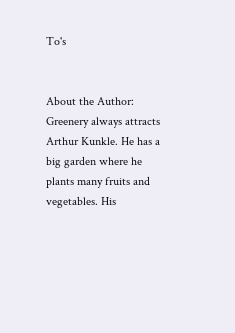To's


About the Author: Greenery always attracts Arthur Kunkle. He has a big garden where he plants many fruits and vegetables. His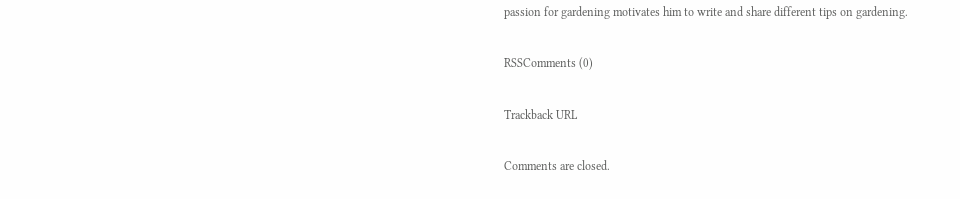passion for gardening motivates him to write and share different tips on gardening.

RSSComments (0)

Trackback URL

Comments are closed.